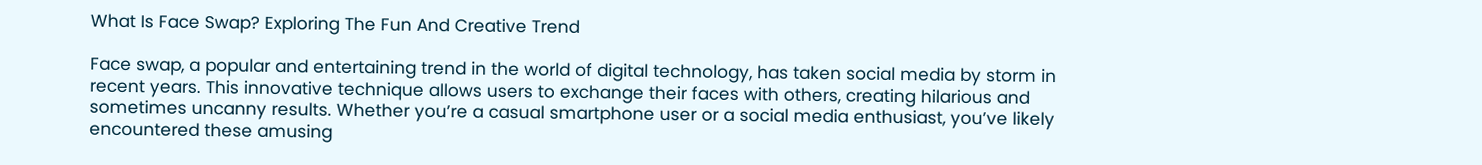What Is Face Swap? Exploring The Fun And Creative Trend

Face swap, a popular and entertaining trend in the world of digital technology, has taken social media by storm in recent years. This innovative technique allows users to exchange their faces with others, creating hilarious and sometimes uncanny results. Whether you’re a casual smartphone user or a social media enthusiast, you’ve likely encountered these amusing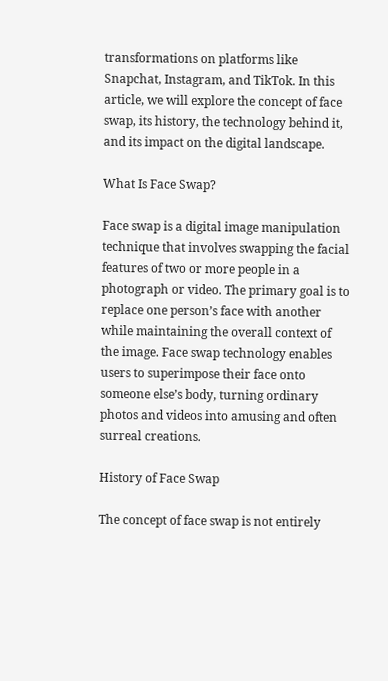transformations on platforms like Snapchat, Instagram, and TikTok. In this article, we will explore the concept of face swap, its history, the technology behind it, and its impact on the digital landscape.

What Is Face Swap?

Face swap is a digital image manipulation technique that involves swapping the facial features of two or more people in a photograph or video. The primary goal is to replace one person’s face with another while maintaining the overall context of the image. Face swap technology enables users to superimpose their face onto someone else’s body, turning ordinary photos and videos into amusing and often surreal creations.

History of Face Swap

The concept of face swap is not entirely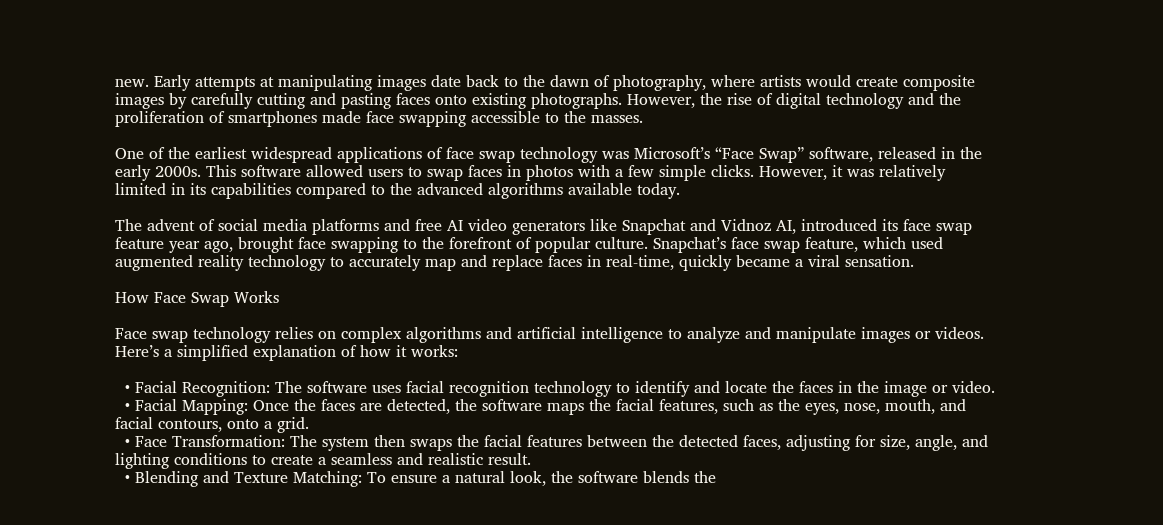new. Early attempts at manipulating images date back to the dawn of photography, where artists would create composite images by carefully cutting and pasting faces onto existing photographs. However, the rise of digital technology and the proliferation of smartphones made face swapping accessible to the masses.

One of the earliest widespread applications of face swap technology was Microsoft’s “Face Swap” software, released in the early 2000s. This software allowed users to swap faces in photos with a few simple clicks. However, it was relatively limited in its capabilities compared to the advanced algorithms available today.

The advent of social media platforms and free AI video generators like Snapchat and Vidnoz AI, introduced its face swap feature year ago, brought face swapping to the forefront of popular culture. Snapchat’s face swap feature, which used augmented reality technology to accurately map and replace faces in real-time, quickly became a viral sensation.

How Face Swap Works

Face swap technology relies on complex algorithms and artificial intelligence to analyze and manipulate images or videos. Here’s a simplified explanation of how it works:

  • Facial Recognition: The software uses facial recognition technology to identify and locate the faces in the image or video.
  • Facial Mapping: Once the faces are detected, the software maps the facial features, such as the eyes, nose, mouth, and facial contours, onto a grid.
  • Face Transformation: The system then swaps the facial features between the detected faces, adjusting for size, angle, and lighting conditions to create a seamless and realistic result.
  • Blending and Texture Matching: To ensure a natural look, the software blends the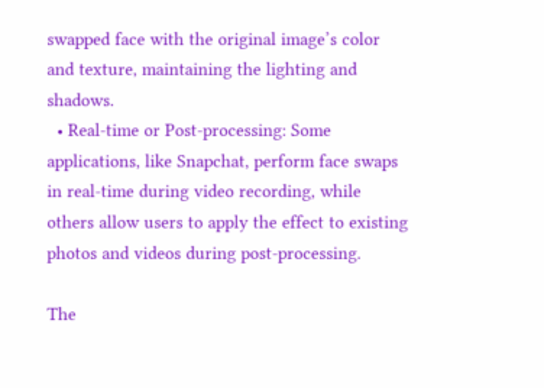swapped face with the original image’s color and texture, maintaining the lighting and shadows.
  • Real-time or Post-processing: Some applications, like Snapchat, perform face swaps in real-time during video recording, while others allow users to apply the effect to existing photos and videos during post-processing.

The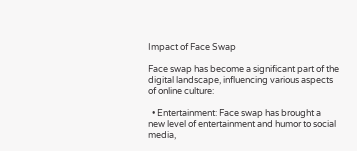Impact of Face Swap

Face swap has become a significant part of the digital landscape, influencing various aspects of online culture:

  • Entertainment: Face swap has brought a new level of entertainment and humor to social media,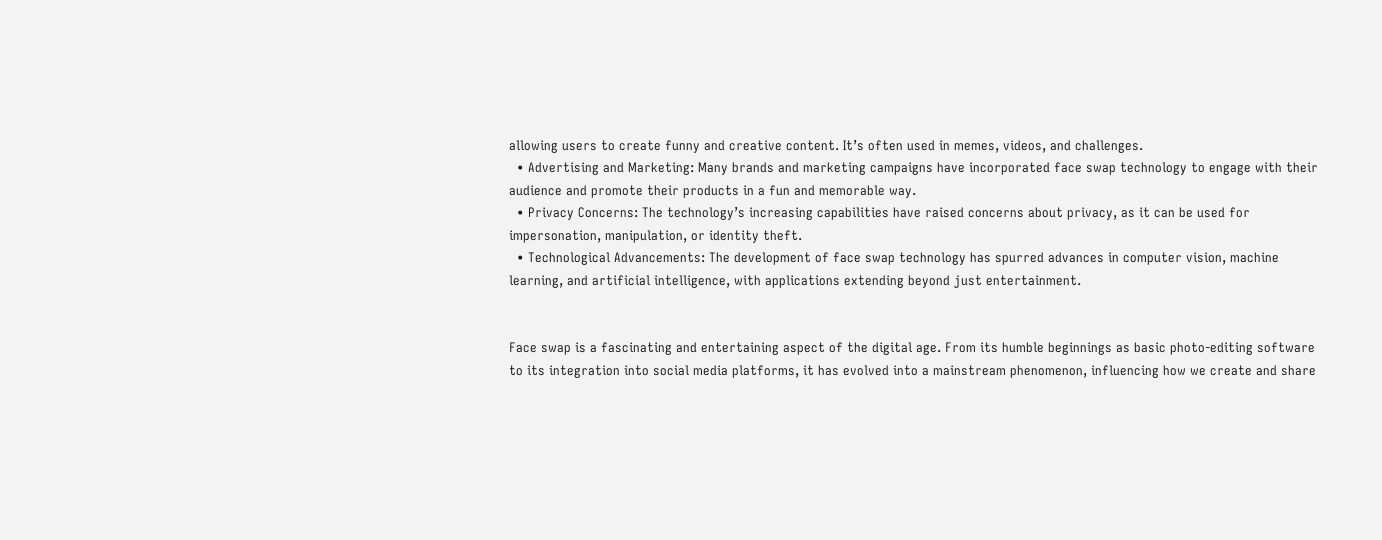allowing users to create funny and creative content. It’s often used in memes, videos, and challenges.
  • Advertising and Marketing: Many brands and marketing campaigns have incorporated face swap technology to engage with their audience and promote their products in a fun and memorable way.
  • Privacy Concerns: The technology’s increasing capabilities have raised concerns about privacy, as it can be used for impersonation, manipulation, or identity theft.
  • Technological Advancements: The development of face swap technology has spurred advances in computer vision, machine learning, and artificial intelligence, with applications extending beyond just entertainment.


Face swap is a fascinating and entertaining aspect of the digital age. From its humble beginnings as basic photo-editing software to its integration into social media platforms, it has evolved into a mainstream phenomenon, influencing how we create and share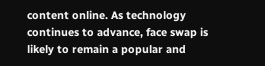content online. As technology continues to advance, face swap is likely to remain a popular and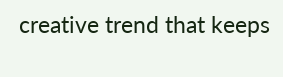creative trend that keeps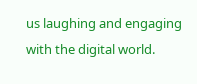us laughing and engaging with the digital world.